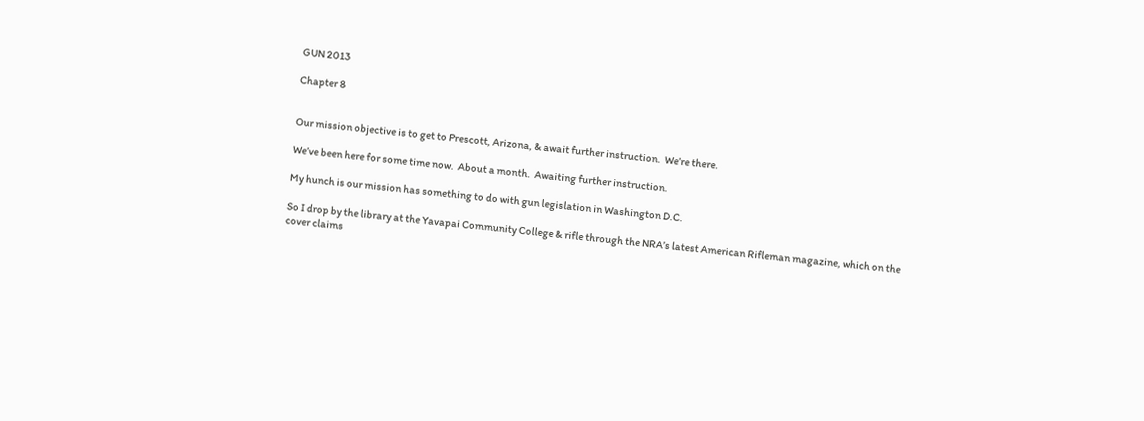GUN 2013

Chapter 8


Our mission objective is to get to Prescott, Arizona, & await further instruction.  We’re there.

We’ve been here for some time now.  About a month.  Awaiting further instruction.

My hunch is our mission has something to do with gun legislation in Washington D.C.

So I drop by the library at the Yavapai Community College & rifle through the NRA’s latest American Rifleman magazine, which on the cover claims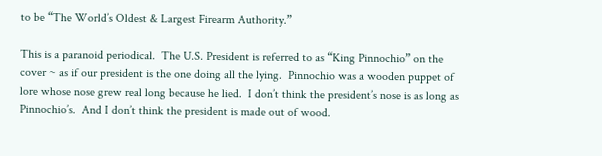to be “The World’s Oldest & Largest Firearm Authority.”

This is a paranoid periodical.  The U.S. President is referred to as “King Pinnochio” on the cover ~ as if our president is the one doing all the lying.  Pinnochio was a wooden puppet of lore whose nose grew real long because he lied.  I don’t think the president’s nose is as long as Pinnochio’s.  And I don’t think the president is made out of wood.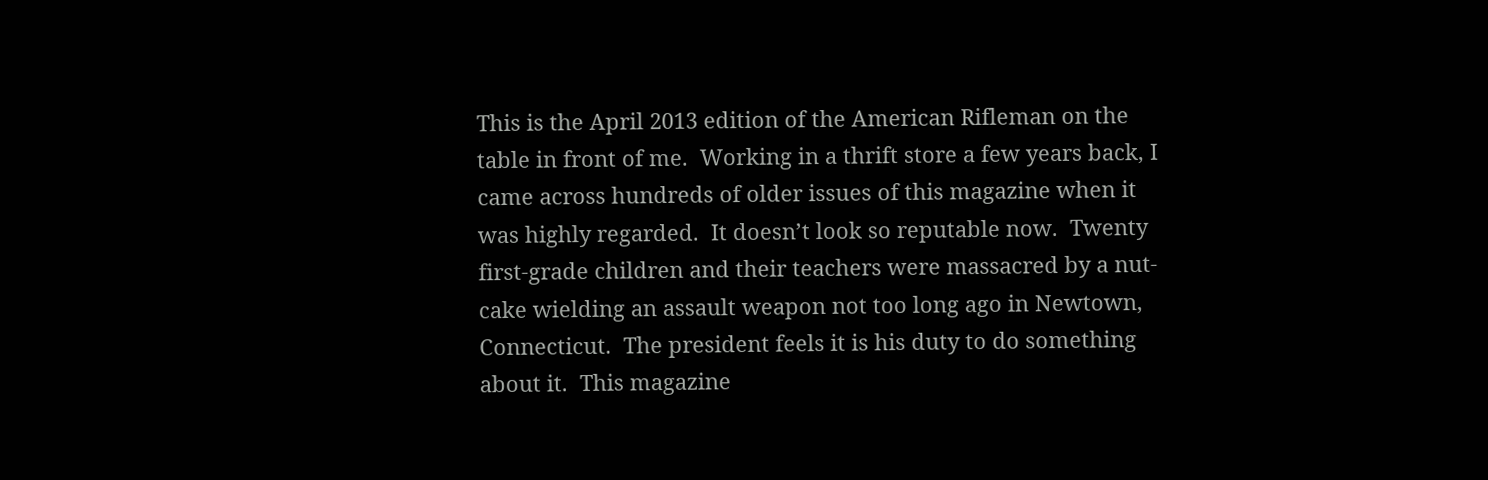This is the April 2013 edition of the American Rifleman on the table in front of me.  Working in a thrift store a few years back, I came across hundreds of older issues of this magazine when it was highly regarded.  It doesn’t look so reputable now.  Twenty first-grade children and their teachers were massacred by a nut-cake wielding an assault weapon not too long ago in Newtown, Connecticut.  The president feels it is his duty to do something about it.  This magazine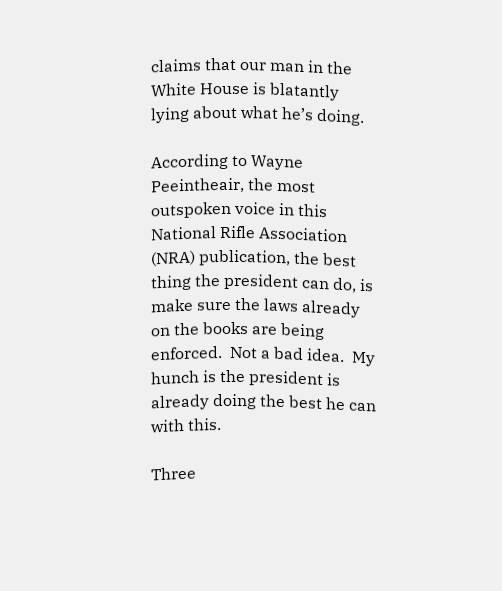claims that our man in the White House is blatantly lying about what he’s doing.

According to Wayne Peeintheair, the most outspoken voice in this National Rifle Association (NRA) publication, the best thing the president can do, is make sure the laws already on the books are being enforced.  Not a bad idea.  My hunch is the president is already doing the best he can with this.

Three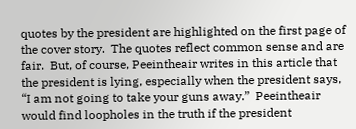quotes by the president are highlighted on the first page of the cover story.  The quotes reflect common sense and are fair.  But, of course, Peeintheair writes in this article that the president is lying, especially when the president says, “I am not going to take your guns away.”  Peeintheair would find loopholes in the truth if the president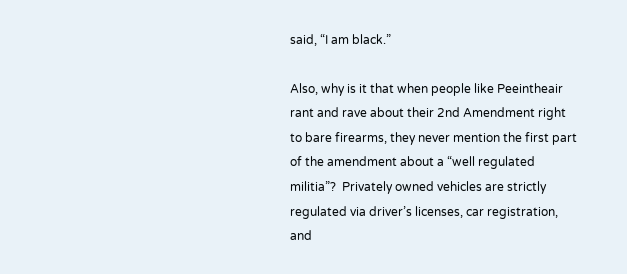said, “I am black.”

Also, why is it that when people like Peeintheair rant and rave about their 2nd Amendment right to bare firearms, they never mention the first part of the amendment about a “well regulated militia”?  Privately owned vehicles are strictly regulated via driver’s licenses, car registration, and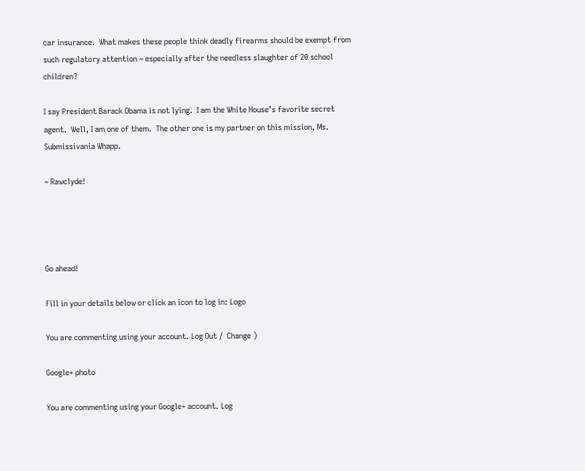car insurance.  What makes these people think deadly firearms should be exempt from such regulatory attention ~ especially after the needless slaughter of 20 school children?

I say President Barack Obama is not lying.  I am the White House’s favorite secret agent.  Well, I am one of them.  The other one is my partner on this mission, Ms. Submissivania Whapp.

~ Rawclyde!




Go ahead!

Fill in your details below or click an icon to log in: Logo

You are commenting using your account. Log Out /  Change )

Google+ photo

You are commenting using your Google+ account. Log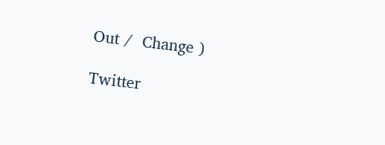Out /  Change )

Twitter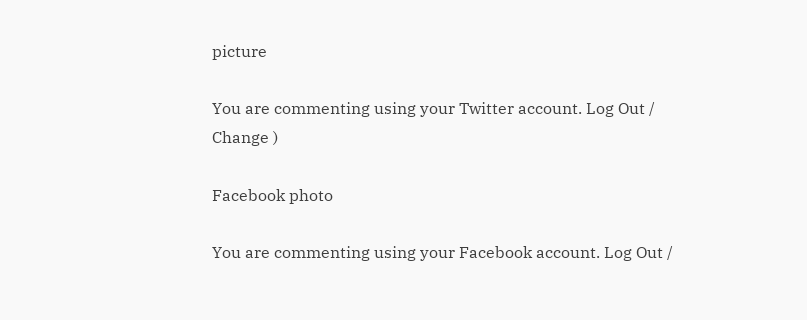picture

You are commenting using your Twitter account. Log Out /  Change )

Facebook photo

You are commenting using your Facebook account. Log Out /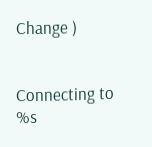Change )


Connecting to %s